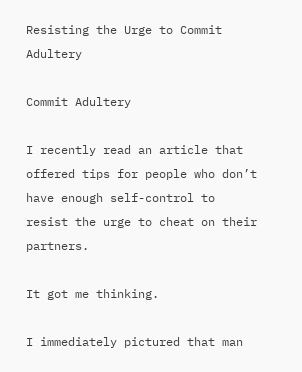Resisting the Urge to Commit Adultery

Commit Adultery

I recently read an article that offered tips for people who don’t have enough self-control to resist the urge to cheat on their partners.

It got me thinking.

I immediately pictured that man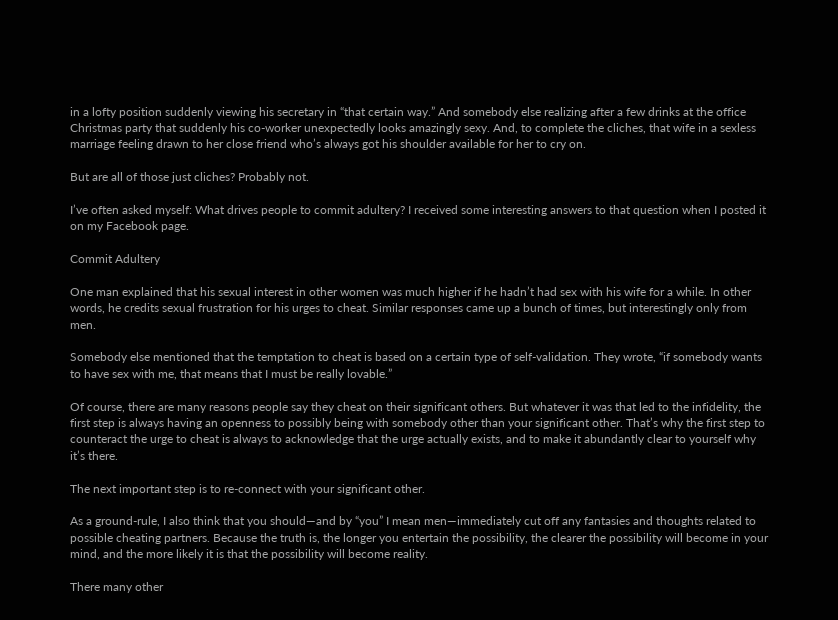in a lofty position suddenly viewing his secretary in “that certain way.” And somebody else realizing after a few drinks at the office Christmas party that suddenly his co-worker unexpectedly looks amazingly sexy. And, to complete the cliches, that wife in a sexless marriage feeling drawn to her close friend who’s always got his shoulder available for her to cry on.

But are all of those just cliches? Probably not.

I’ve often asked myself: What drives people to commit adultery? I received some interesting answers to that question when I posted it on my Facebook page.

Commit Adultery

One man explained that his sexual interest in other women was much higher if he hadn’t had sex with his wife for a while. In other words, he credits sexual frustration for his urges to cheat. Similar responses came up a bunch of times, but interestingly only from men.

Somebody else mentioned that the temptation to cheat is based on a certain type of self-validation. They wrote, “if somebody wants to have sex with me, that means that I must be really lovable.”

Of course, there are many reasons people say they cheat on their significant others. But whatever it was that led to the infidelity, the first step is always having an openness to possibly being with somebody other than your significant other. That’s why the first step to counteract the urge to cheat is always to acknowledge that the urge actually exists, and to make it abundantly clear to yourself why it’s there.

The next important step is to re-connect with your significant other.

As a ground-rule, I also think that you should—and by “you” I mean men—immediately cut off any fantasies and thoughts related to possible cheating partners. Because the truth is, the longer you entertain the possibility, the clearer the possibility will become in your mind, and the more likely it is that the possibility will become reality.

There many other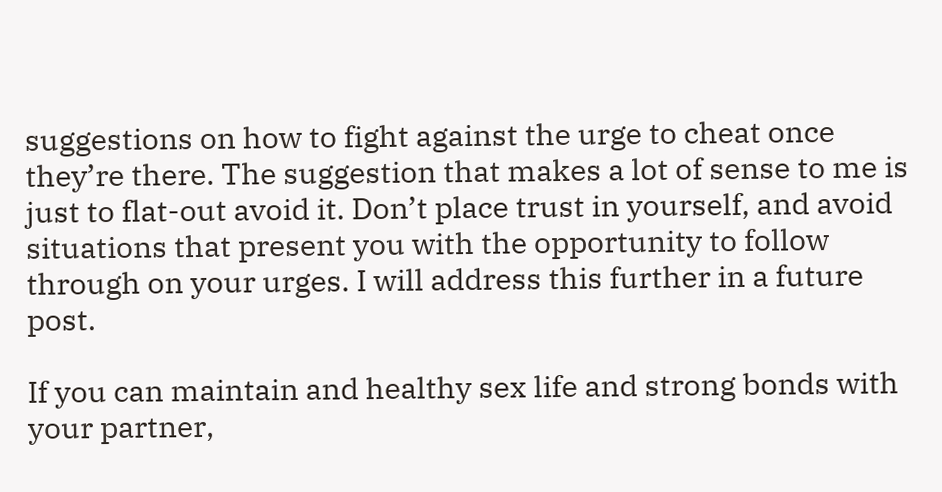suggestions on how to fight against the urge to cheat once they’re there. The suggestion that makes a lot of sense to me is just to flat-out avoid it. Don’t place trust in yourself, and avoid situations that present you with the opportunity to follow through on your urges. I will address this further in a future post.

If you can maintain and healthy sex life and strong bonds with your partner,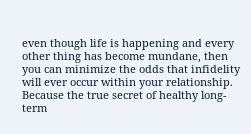even though life is happening and every other thing has become mundane, then you can minimize the odds that infidelity will ever occur within your relationship. Because the true secret of healthy long-term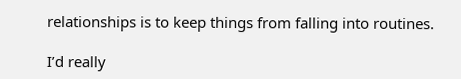relationships is to keep things from falling into routines.

I’d really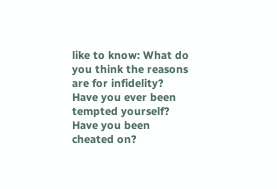like to know: What do you think the reasons are for infidelity? Have you ever been tempted yourself? Have you been cheated on?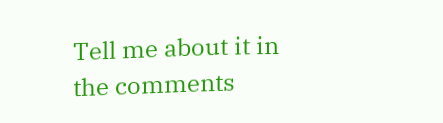Tell me about it in the comments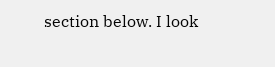section below. I look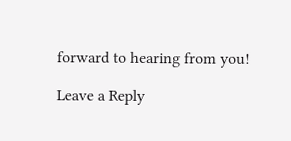forward to hearing from you!

Leave a Reply